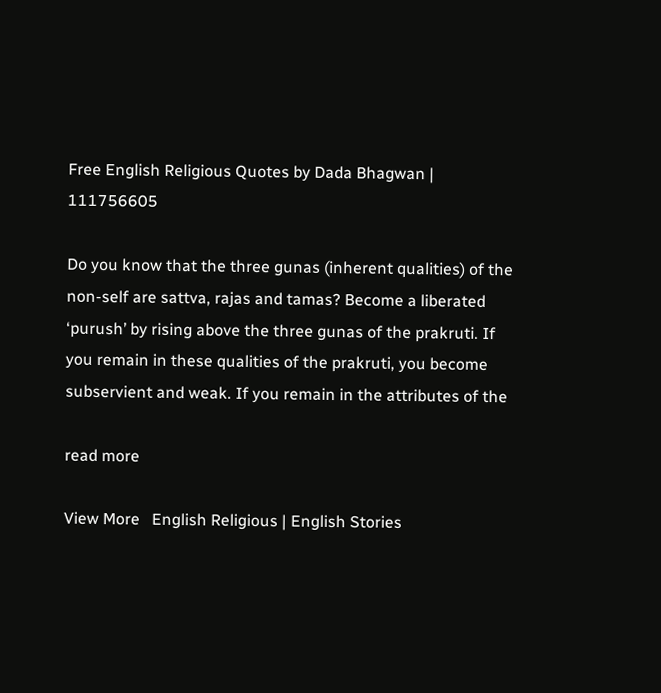Free English Religious Quotes by Dada Bhagwan | 111756605

Do you know that the three gunas (inherent qualities) of the non-self are sattva, rajas and tamas? Become a liberated ‘purush’ by rising above the three gunas of the prakruti. If you remain in these qualities of the prakruti, you become subservient and weak. If you remain in the attributes of the

read more

View More   English Religious | English Stories